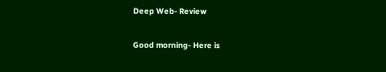Deep Web- Review

Good morning- Here is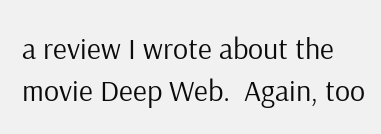a review I wrote about the movie Deep Web.  Again, too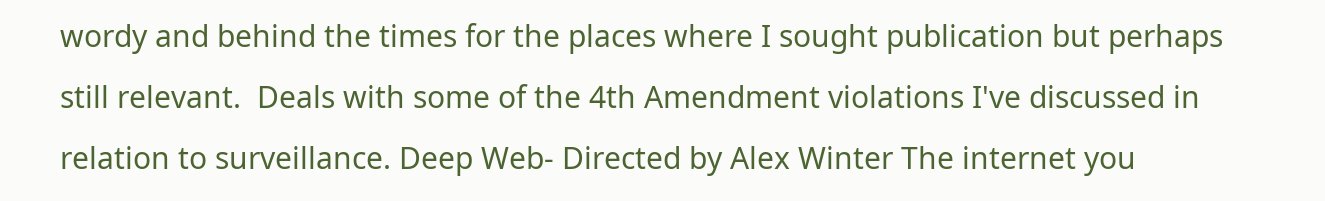wordy and behind the times for the places where I sought publication but perhaps still relevant.  Deals with some of the 4th Amendment violations I've discussed in relation to surveillance. Deep Web- Directed by Alex Winter The internet you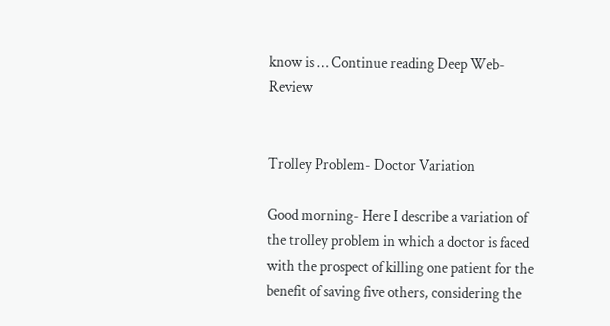know is … Continue reading Deep Web- Review


Trolley Problem- Doctor Variation

Good morning- Here I describe a variation of the trolley problem in which a doctor is faced with the prospect of killing one patient for the benefit of saving five others, considering the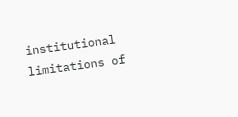institutional limitations of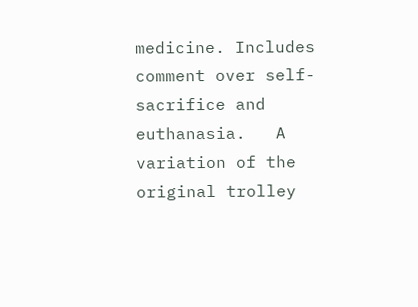medicine. Includes comment over self-sacrifice and euthanasia.   A variation of the original trolley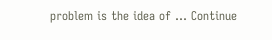problem is the idea of … Continue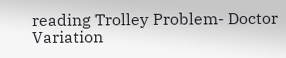reading Trolley Problem- Doctor Variation